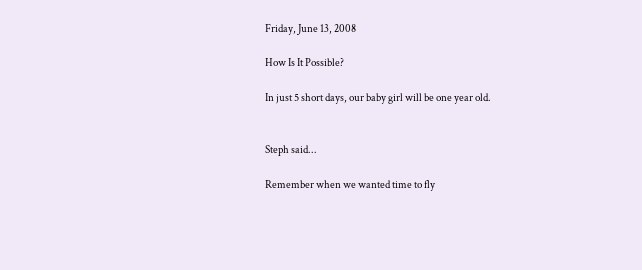Friday, June 13, 2008

How Is It Possible?

In just 5 short days, our baby girl will be one year old.


Steph said...

Remember when we wanted time to fly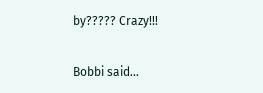by????? Crazy!!!

Bobbi said...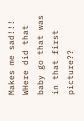Makes me sad!!! WHere did that baby go that was in that first picture??